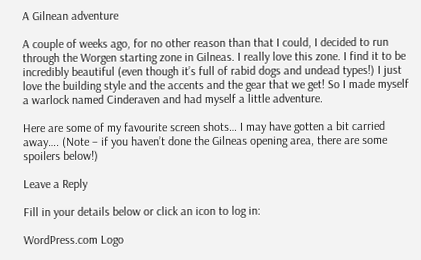A Gilnean adventure

A couple of weeks ago, for no other reason than that I could, I decided to run through the Worgen starting zone in Gilneas. I really love this zone. I find it to be incredibly beautiful (even though it’s full of rabid dogs and undead types!) I just love the building style and the accents and the gear that we get! So I made myself a warlock named Cinderaven and had myself a little adventure.

Here are some of my favourite screen shots… I may have gotten a bit carried away…. (Note – if you haven’t done the Gilneas opening area, there are some spoilers below!)

Leave a Reply

Fill in your details below or click an icon to log in:

WordPress.com Logo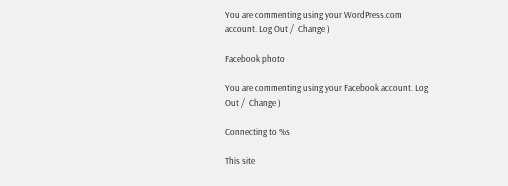You are commenting using your WordPress.com account. Log Out /  Change )

Facebook photo

You are commenting using your Facebook account. Log Out /  Change )

Connecting to %s

This site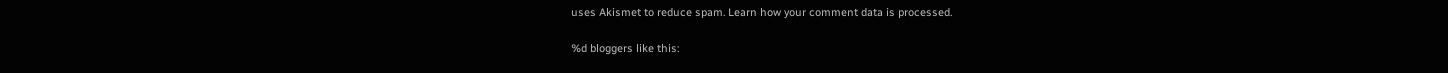uses Akismet to reduce spam. Learn how your comment data is processed.

%d bloggers like this: